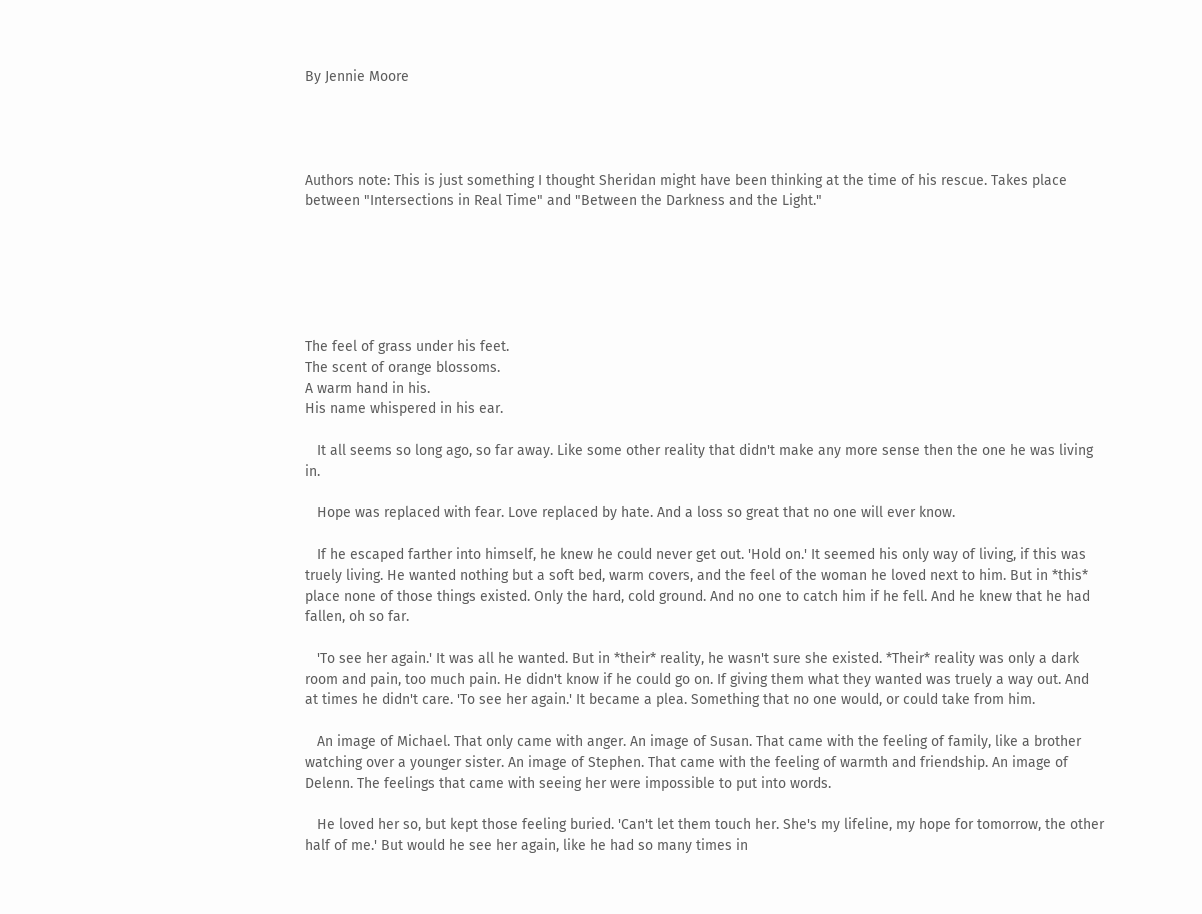By Jennie Moore




Authors note: This is just something I thought Sheridan might have been thinking at the time of his rescue. Takes place between "Intersections in Real Time" and "Between the Darkness and the Light."






The feel of grass under his feet.
The scent of orange blossoms.
A warm hand in his.
His name whispered in his ear.

   It all seems so long ago, so far away. Like some other reality that didn't make any more sense then the one he was living in.

   Hope was replaced with fear. Love replaced by hate. And a loss so great that no one will ever know.

   If he escaped farther into himself, he knew he could never get out. 'Hold on.' It seemed his only way of living, if this was truely living. He wanted nothing but a soft bed, warm covers, and the feel of the woman he loved next to him. But in *this* place none of those things existed. Only the hard, cold ground. And no one to catch him if he fell. And he knew that he had fallen, oh so far.

   'To see her again.' It was all he wanted. But in *their* reality, he wasn't sure she existed. *Their* reality was only a dark room and pain, too much pain. He didn't know if he could go on. If giving them what they wanted was truely a way out. And at times he didn't care. 'To see her again.' It became a plea. Something that no one would, or could take from him.

   An image of Michael. That only came with anger. An image of Susan. That came with the feeling of family, like a brother watching over a younger sister. An image of Stephen. That came with the feeling of warmth and friendship. An image of Delenn. The feelings that came with seeing her were impossible to put into words.

   He loved her so, but kept those feeling buried. 'Can't let them touch her. She's my lifeline, my hope for tomorrow, the other half of me.' But would he see her again, like he had so many times in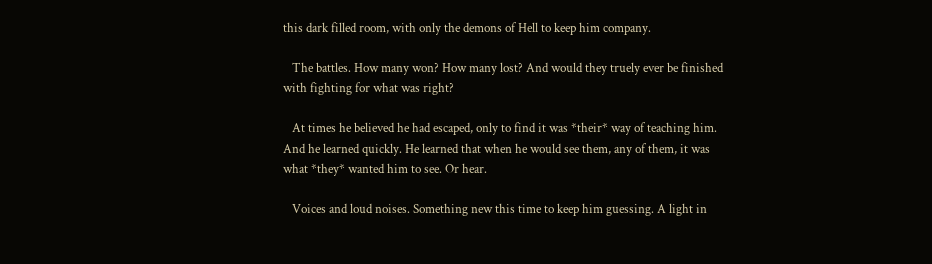this dark filled room, with only the demons of Hell to keep him company.

   The battles. How many won? How many lost? And would they truely ever be finished with fighting for what was right?

   At times he believed he had escaped, only to find it was *their* way of teaching him. And he learned quickly. He learned that when he would see them, any of them, it was what *they* wanted him to see. Or hear.

   Voices and loud noises. Something new this time to keep him guessing. A light in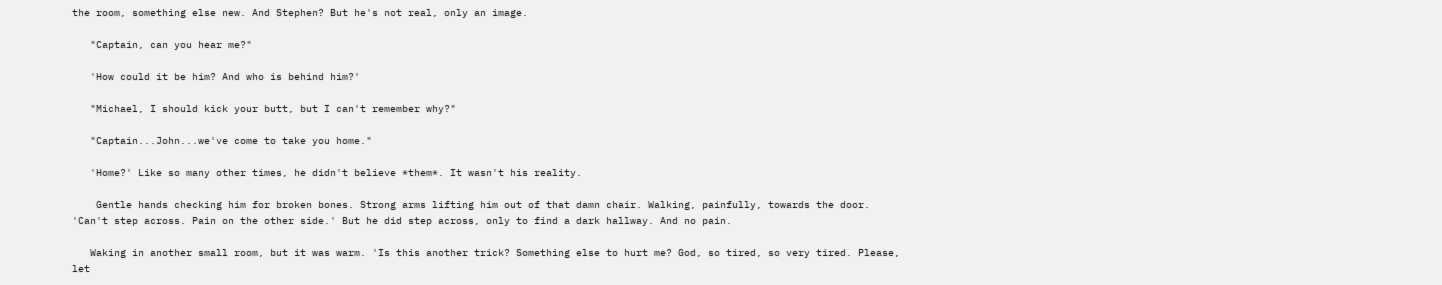the room, something else new. And Stephen? But he's not real, only an image.

   "Captain, can you hear me?"

   'How could it be him? And who is behind him?'

   "Michael, I should kick your butt, but I can't remember why?"

   "Captain...John...we've come to take you home."

   'Home?' Like so many other times, he didn't believe *them*. It wasn't his reality.

    Gentle hands checking him for broken bones. Strong arms lifting him out of that damn chair. Walking, painfully, towards the door. 'Can't step across. Pain on the other side.' But he did step across, only to find a dark hallway. And no pain.

   Waking in another small room, but it was warm. 'Is this another trick? Something else to hurt me? God, so tired, so very tired. Please, let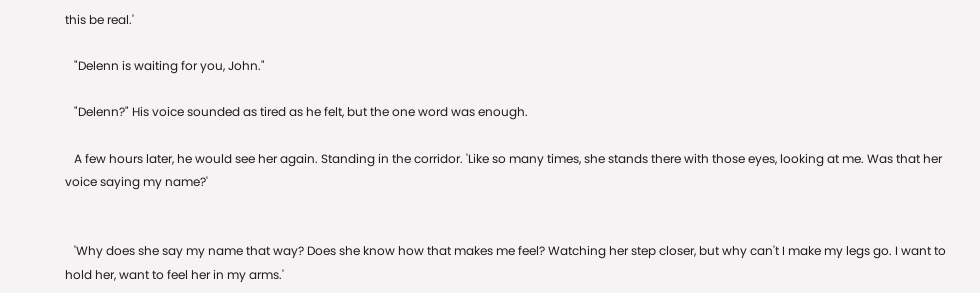this be real.'

   "Delenn is waiting for you, John."

   "Delenn?" His voice sounded as tired as he felt, but the one word was enough.

   A few hours later, he would see her again. Standing in the corridor. 'Like so many times, she stands there with those eyes, looking at me. Was that her voice saying my name?'


   'Why does she say my name that way? Does she know how that makes me feel? Watching her step closer, but why can't I make my legs go. I want to hold her, want to feel her in my arms.'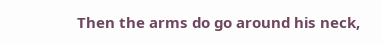Then the arms do go around his neck,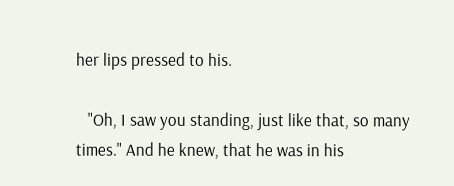her lips pressed to his.

   "Oh, I saw you standing, just like that, so many times." And he knew, that he was in his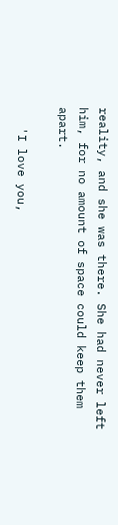reality, and she was there. She had never left him, for no amount of space could keep them apart.

   'I love you,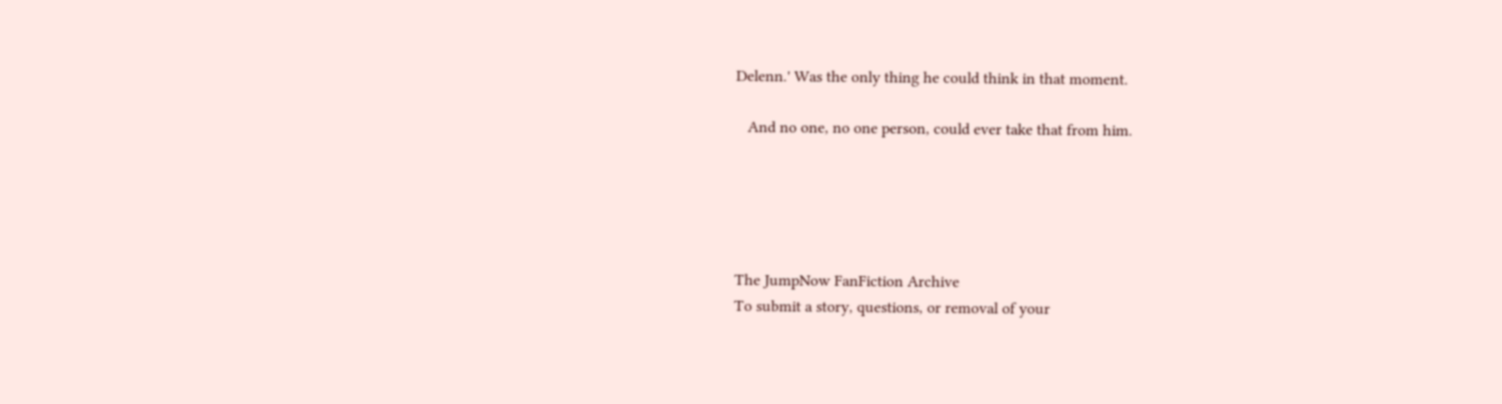Delenn.' Was the only thing he could think in that moment.

   And no one, no one person, could ever take that from him.





The JumpNow FanFiction Archive
To submit a story, questions, or removal of your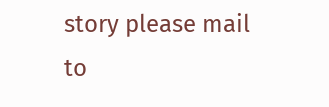story please mail to